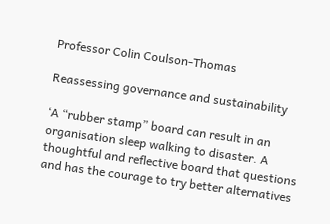Professor Colin Coulson-Thomas

Reassessing governance and sustainability

‘A “rubber stamp” board can result in an organisation sleep walking to disaster. A thoughtful and reflective board that questions and has the courage to try better alternatives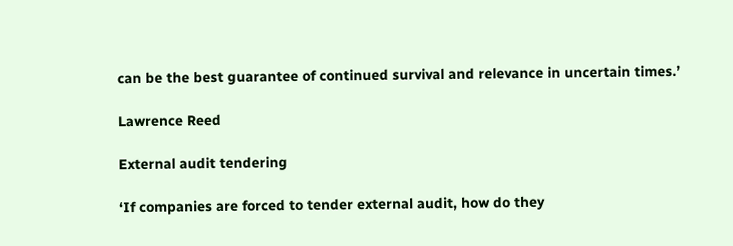can be the best guarantee of continued survival and relevance in uncertain times.’

Lawrence Reed

External audit tendering

‘If companies are forced to tender external audit, how do they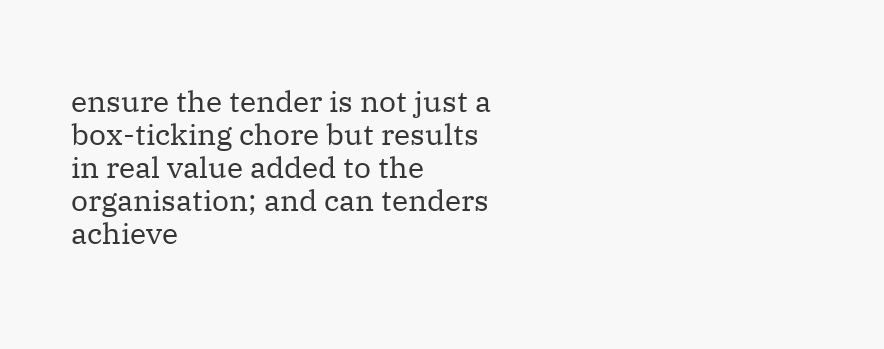ensure the tender is not just a box-ticking chore but results in real value added to the organisation; and can tenders achieve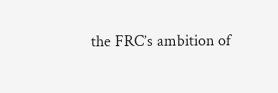the FRC’s ambition of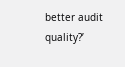better audit quality?’